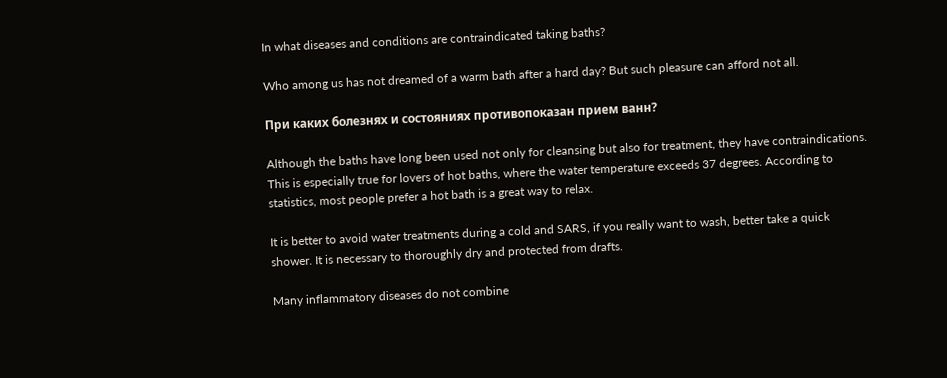In what diseases and conditions are contraindicated taking baths?

Who among us has not dreamed of a warm bath after a hard day? But such pleasure can afford not all.

При каких болезнях и состояниях противопоказан прием ванн?

Although the baths have long been used not only for cleansing but also for treatment, they have contraindications. This is especially true for lovers of hot baths, where the water temperature exceeds 37 degrees. According to statistics, most people prefer a hot bath is a great way to relax.

It is better to avoid water treatments during a cold and SARS, if you really want to wash, better take a quick shower. It is necessary to thoroughly dry and protected from drafts.

Many inflammatory diseases do not combine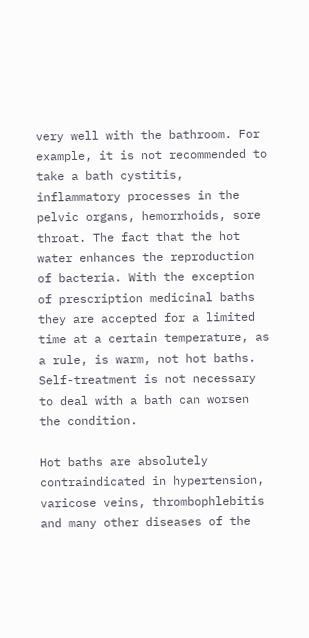very well with the bathroom. For example, it is not recommended to take a bath cystitis, inflammatory processes in the pelvic organs, hemorrhoids, sore throat. The fact that the hot water enhances the reproduction of bacteria. With the exception of prescription medicinal baths they are accepted for a limited time at a certain temperature, as a rule, is warm, not hot baths. Self-treatment is not necessary to deal with a bath can worsen the condition.

Hot baths are absolutely contraindicated in hypertension, varicose veins, thrombophlebitis and many other diseases of the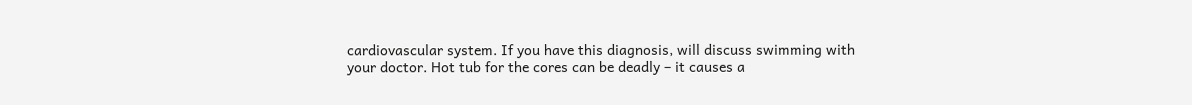cardiovascular system. If you have this diagnosis, will discuss swimming with your doctor. Hot tub for the cores can be deadly – it causes a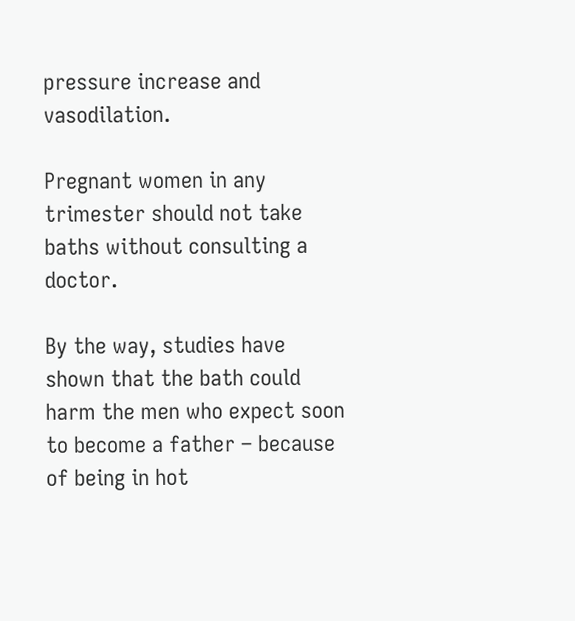pressure increase and vasodilation.

Pregnant women in any trimester should not take baths without consulting a doctor.

By the way, studies have shown that the bath could harm the men who expect soon to become a father – because of being in hot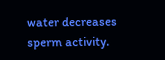water decreases sperm activity.